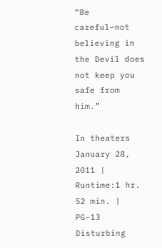“Be careful–not believing in the Devil does not keep you safe from him.”

In theaters January 28, 2011 | Runtime:1 hr. 52 min. | PG-13
Disturbing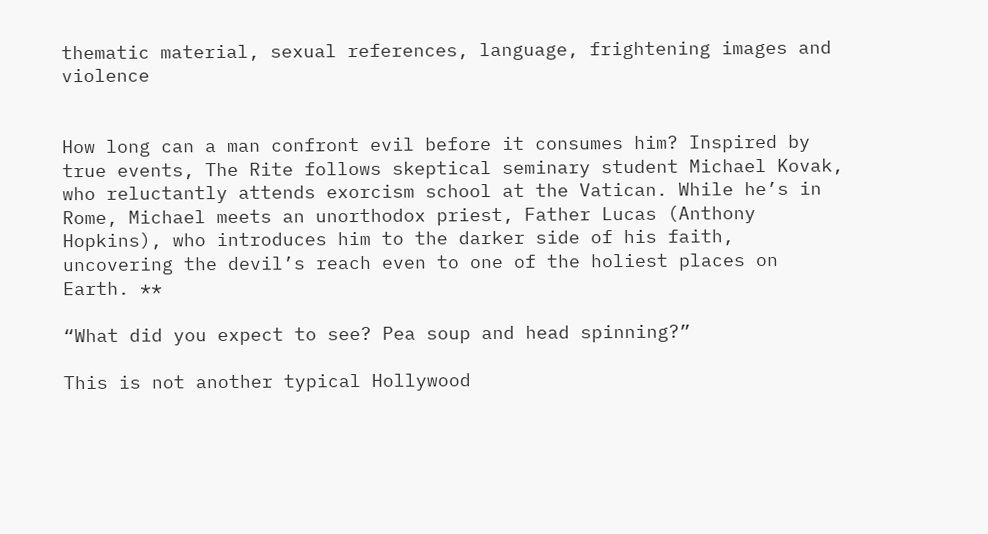thematic material, sexual references, language, frightening images and violence


How long can a man confront evil before it consumes him? Inspired by true events, The Rite follows skeptical seminary student Michael Kovak, who reluctantly attends exorcism school at the Vatican. While he’s in Rome, Michael meets an unorthodox priest, Father Lucas (Anthony Hopkins), who introduces him to the darker side of his faith, uncovering the devil’s reach even to one of the holiest places on Earth. **

“What did you expect to see? Pea soup and head spinning?”

This is not another typical Hollywood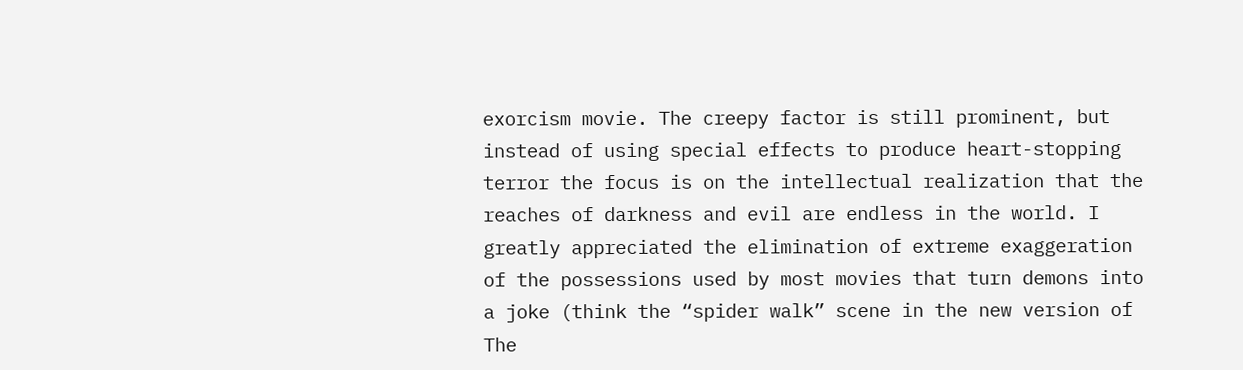exorcism movie. The creepy factor is still prominent, but instead of using special effects to produce heart-stopping terror the focus is on the intellectual realization that the reaches of darkness and evil are endless in the world. I greatly appreciated the elimination of extreme exaggeration of the possessions used by most movies that turn demons into a joke (think the “spider walk” scene in the new version of The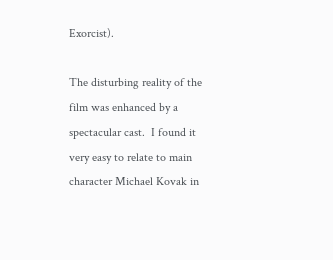Exorcist).

The disturbing reality of the film was enhanced by a spectacular cast.  I found it very easy to relate to main character Michael Kovak in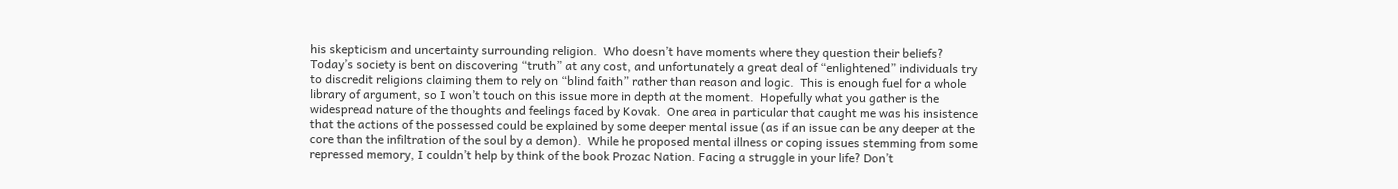his skepticism and uncertainty surrounding religion.  Who doesn’t have moments where they question their beliefs?   Today’s society is bent on discovering “truth” at any cost, and unfortunately a great deal of “enlightened” individuals try to discredit religions claiming them to rely on “blind faith” rather than reason and logic.  This is enough fuel for a whole library of argument, so I won’t touch on this issue more in depth at the moment.  Hopefully what you gather is the widespread nature of the thoughts and feelings faced by Kovak.  One area in particular that caught me was his insistence that the actions of the possessed could be explained by some deeper mental issue (as if an issue can be any deeper at the core than the infiltration of the soul by a demon).  While he proposed mental illness or coping issues stemming from some repressed memory, I couldn’t help by think of the book Prozac Nation. Facing a struggle in your life? Don’t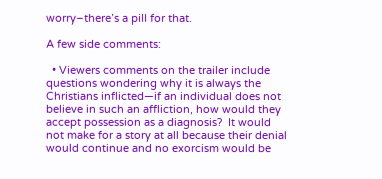worry–there’s a pill for that.

A few side comments:

  • Viewers comments on the trailer include questions wondering why it is always the Christians inflicted—if an individual does not believe in such an affliction, how would they accept possession as a diagnosis?  It would not make for a story at all because their denial would continue and no exorcism would be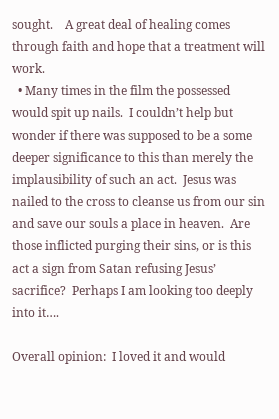sought.    A great deal of healing comes through faith and hope that a treatment will work.
  • Many times in the film the possessed would spit up nails.  I couldn’t help but wonder if there was supposed to be a some deeper significance to this than merely the implausibility of such an act.  Jesus was nailed to the cross to cleanse us from our sin and save our souls a place in heaven.  Are those inflicted purging their sins, or is this act a sign from Satan refusing Jesus’ sacrifice?  Perhaps I am looking too deeply into it….

Overall opinion:  I loved it and would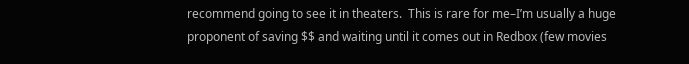recommend going to see it in theaters.  This is rare for me–I’m usually a huge proponent of saving $$ and waiting until it comes out in Redbox (few movies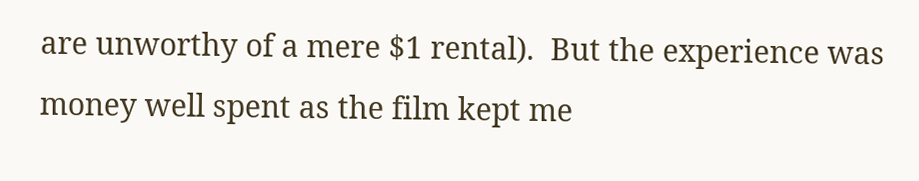are unworthy of a mere $1 rental).  But the experience was money well spent as the film kept me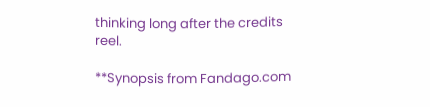thinking long after the credits reel.

**Synopsis from Fandago.com